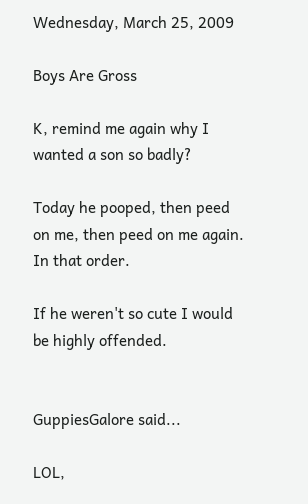Wednesday, March 25, 2009

Boys Are Gross

K, remind me again why I wanted a son so badly?

Today he pooped, then peed on me, then peed on me again. In that order.

If he weren't so cute I would be highly offended.


GuppiesGalore said...

LOL,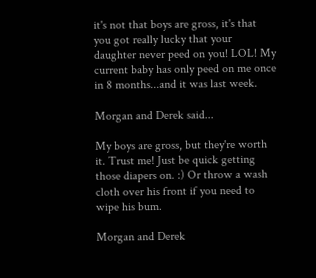it's not that boys are gross, it's that you got really lucky that your daughter never peed on you! LOL! My current baby has only peed on me once in 8 months...and it was last week.

Morgan and Derek said...

My boys are gross, but they're worth it. Trust me! Just be quick getting those diapers on. :) Or throw a wash cloth over his front if you need to wipe his bum.

Morgan and Derek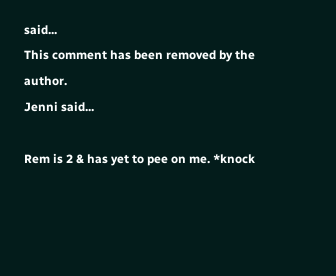said...
This comment has been removed by the author.
Jenni said...

Rem is 2 & has yet to pee on me. *knock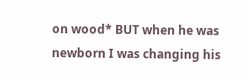on wood* BUT when he was newborn I was changing his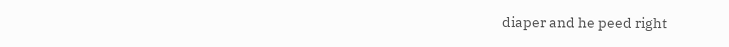diaper and he peed right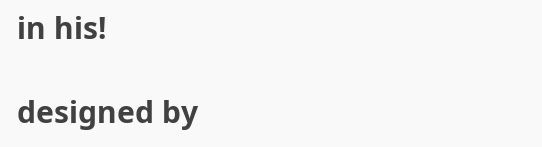in his!

designed by